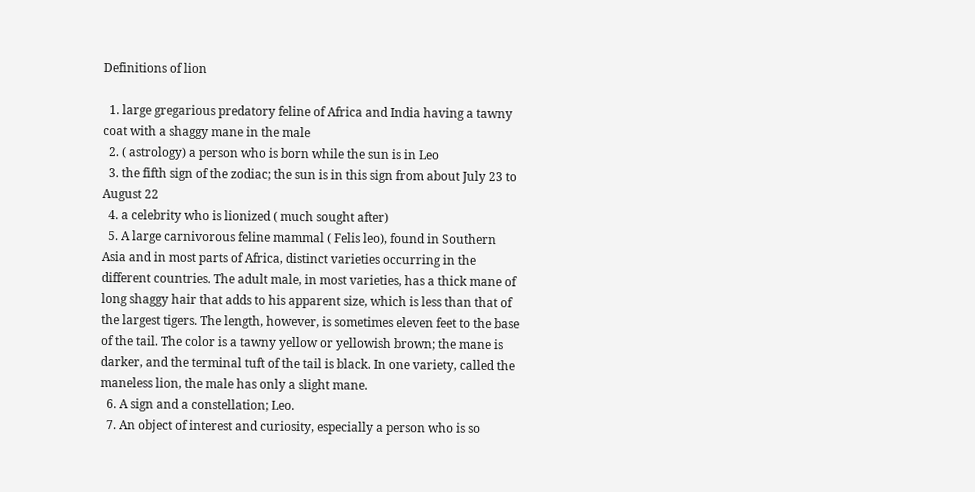Definitions of lion

  1. large gregarious predatory feline of Africa and India having a tawny coat with a shaggy mane in the male
  2. ( astrology) a person who is born while the sun is in Leo
  3. the fifth sign of the zodiac; the sun is in this sign from about July 23 to August 22
  4. a celebrity who is lionized ( much sought after)
  5. A large carnivorous feline mammal ( Felis leo), found in Southern Asia and in most parts of Africa, distinct varieties occurring in the different countries. The adult male, in most varieties, has a thick mane of long shaggy hair that adds to his apparent size, which is less than that of the largest tigers. The length, however, is sometimes eleven feet to the base of the tail. The color is a tawny yellow or yellowish brown; the mane is darker, and the terminal tuft of the tail is black. In one variety, called the maneless lion, the male has only a slight mane.
  6. A sign and a constellation; Leo.
  7. An object of interest and curiosity, especially a person who is so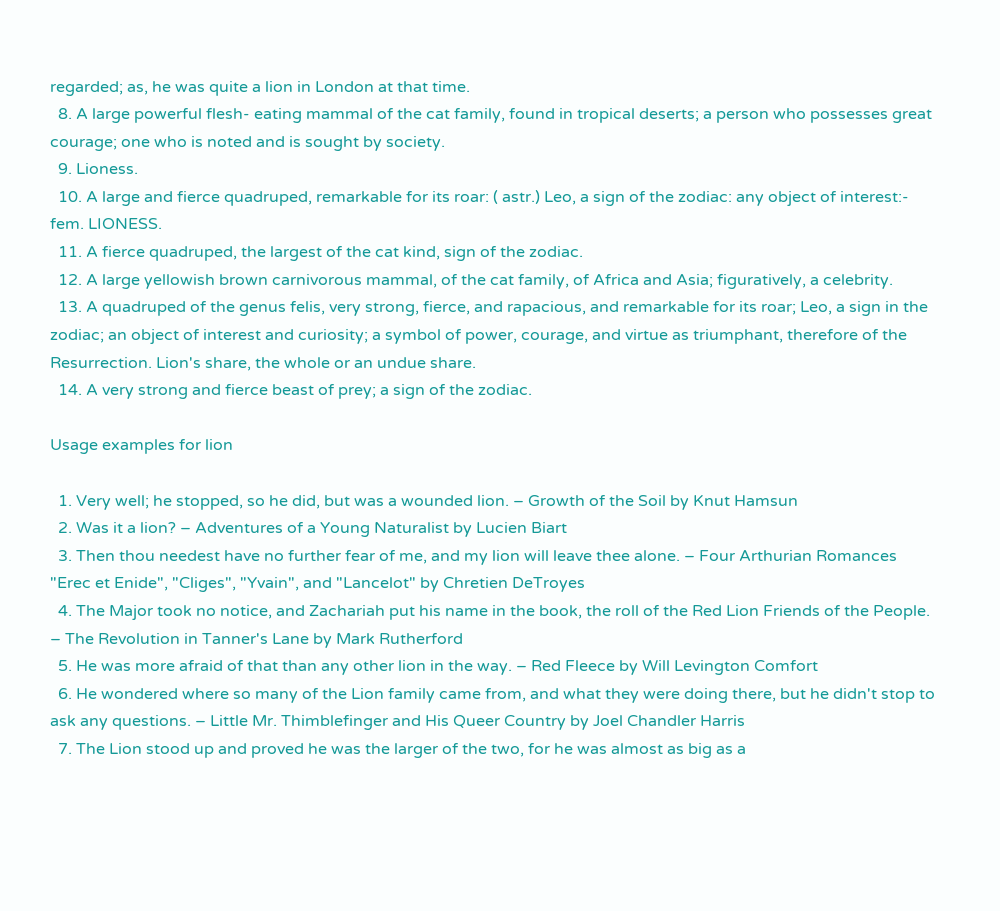regarded; as, he was quite a lion in London at that time.
  8. A large powerful flesh- eating mammal of the cat family, found in tropical deserts; a person who possesses great courage; one who is noted and is sought by society.
  9. Lioness.
  10. A large and fierce quadruped, remarkable for its roar: ( astr.) Leo, a sign of the zodiac: any object of interest:- fem. LIONESS.
  11. A fierce quadruped, the largest of the cat kind, sign of the zodiac.
  12. A large yellowish brown carnivorous mammal, of the cat family, of Africa and Asia; figuratively, a celebrity.
  13. A quadruped of the genus felis, very strong, fierce, and rapacious, and remarkable for its roar; Leo, a sign in the zodiac; an object of interest and curiosity; a symbol of power, courage, and virtue as triumphant, therefore of the Resurrection. Lion's share, the whole or an undue share.
  14. A very strong and fierce beast of prey; a sign of the zodiac.

Usage examples for lion

  1. Very well; he stopped, so he did, but was a wounded lion. – Growth of the Soil by Knut Hamsun
  2. Was it a lion? – Adventures of a Young Naturalist by Lucien Biart
  3. Then thou needest have no further fear of me, and my lion will leave thee alone. – Four Arthurian Romances "Erec et Enide", "Cliges", "Yvain", and "Lancelot" by Chretien DeTroyes
  4. The Major took no notice, and Zachariah put his name in the book, the roll of the Red Lion Friends of the People. – The Revolution in Tanner's Lane by Mark Rutherford
  5. He was more afraid of that than any other lion in the way. – Red Fleece by Will Levington Comfort
  6. He wondered where so many of the Lion family came from, and what they were doing there, but he didn't stop to ask any questions. – Little Mr. Thimblefinger and His Queer Country by Joel Chandler Harris
  7. The Lion stood up and proved he was the larger of the two, for he was almost as big as a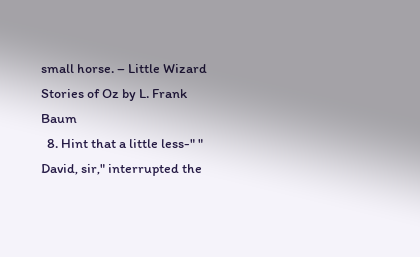small horse. – Little Wizard Stories of Oz by L. Frank Baum
  8. Hint that a little less-" " David, sir," interrupted the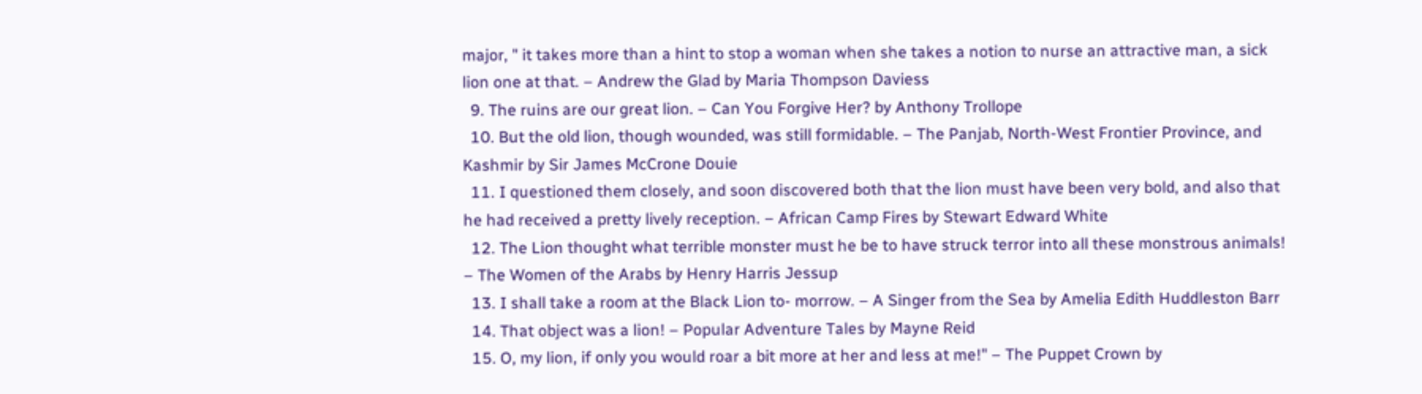major, " it takes more than a hint to stop a woman when she takes a notion to nurse an attractive man, a sick lion one at that. – Andrew the Glad by Maria Thompson Daviess
  9. The ruins are our great lion. – Can You Forgive Her? by Anthony Trollope
  10. But the old lion, though wounded, was still formidable. – The Panjab, North-West Frontier Province, and Kashmir by Sir James McCrone Douie
  11. I questioned them closely, and soon discovered both that the lion must have been very bold, and also that he had received a pretty lively reception. – African Camp Fires by Stewart Edward White
  12. The Lion thought what terrible monster must he be to have struck terror into all these monstrous animals! – The Women of the Arabs by Henry Harris Jessup
  13. I shall take a room at the Black Lion to- morrow. – A Singer from the Sea by Amelia Edith Huddleston Barr
  14. That object was a lion! – Popular Adventure Tales by Mayne Reid
  15. O, my lion, if only you would roar a bit more at her and less at me!" – The Puppet Crown by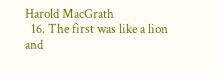Harold MacGrath
  16. The first was like a lion and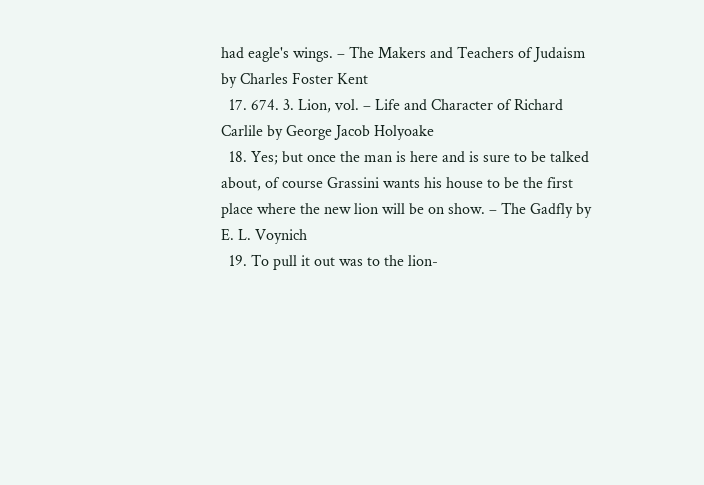had eagle's wings. – The Makers and Teachers of Judaism by Charles Foster Kent
  17. 674. 3. Lion, vol. – Life and Character of Richard Carlile by George Jacob Holyoake
  18. Yes; but once the man is here and is sure to be talked about, of course Grassini wants his house to be the first place where the new lion will be on show. – The Gadfly by E. L. Voynich
  19. To pull it out was to the lion-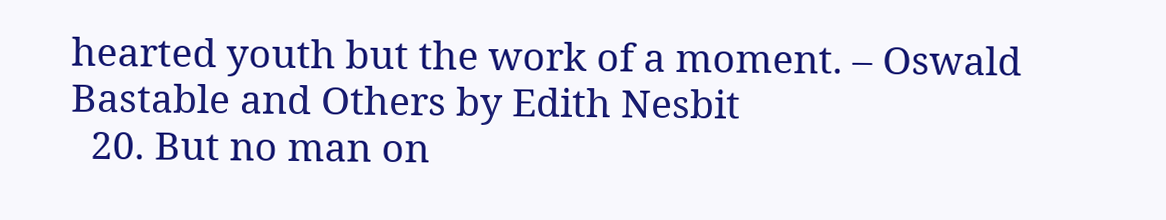hearted youth but the work of a moment. – Oswald Bastable and Others by Edith Nesbit
  20. But no man on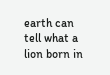earth can tell what a lion born in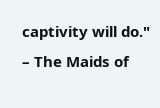captivity will do." – The Maids of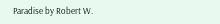Paradise by Robert W.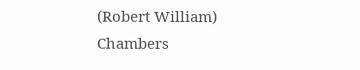(Robert William) Chambers